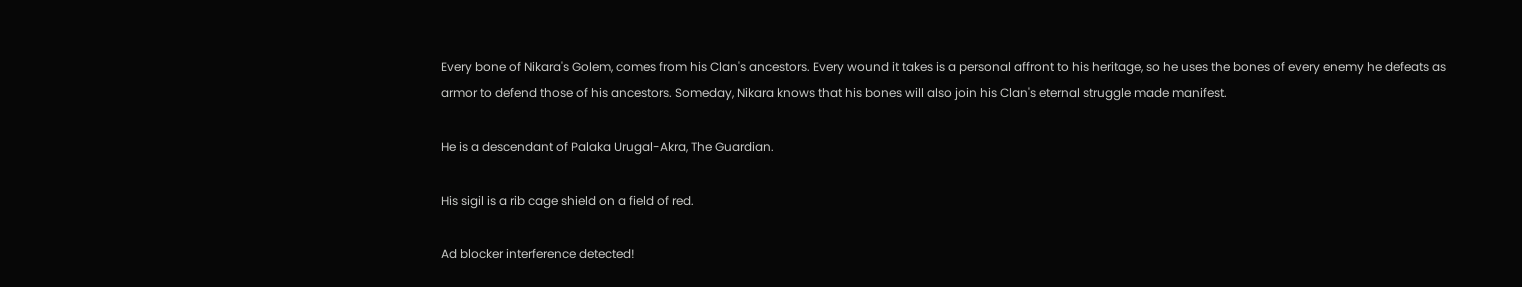Every bone of Nikara's Golem, comes from his Clan's ancestors. Every wound it takes is a personal affront to his heritage, so he uses the bones of every enemy he defeats as armor to defend those of his ancestors. Someday, Nikara knows that his bones will also join his Clan's eternal struggle made manifest.

He is a descendant of Palaka Urugal-Akra, The Guardian.

His sigil is a rib cage shield on a field of red.

Ad blocker interference detected!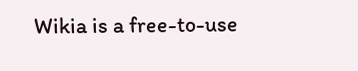Wikia is a free-to-use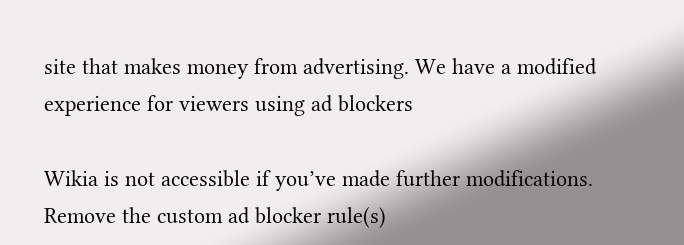site that makes money from advertising. We have a modified experience for viewers using ad blockers

Wikia is not accessible if you’ve made further modifications. Remove the custom ad blocker rule(s)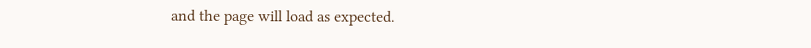and the page will load as expected.